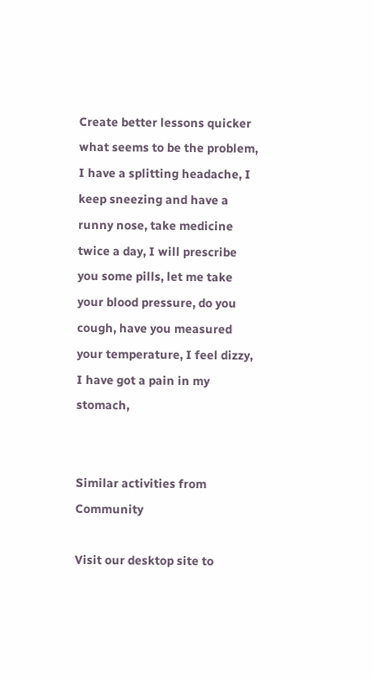Create better lessons quicker
what seems to be the problem, I have a splitting headache, I keep sneezing and have a runny nose, take medicine twice a day, I will prescribe you some pills, let me take your blood pressure, do you cough, have you measured your temperature, I feel dizzy, I have got a pain in my stomach,


Similar activities from Community

Visit our desktop site to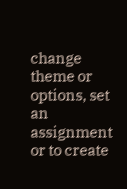change theme or options, set an assignment or to create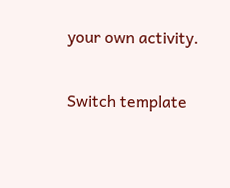your own activity.

Switch template